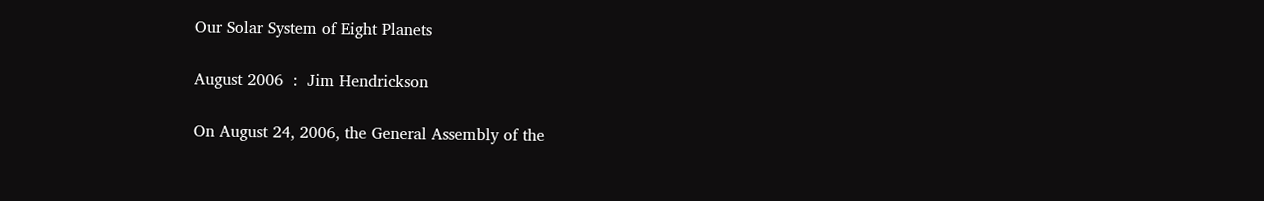Our Solar System of Eight Planets

August 2006  :  Jim Hendrickson

On August 24, 2006, the General Assembly of the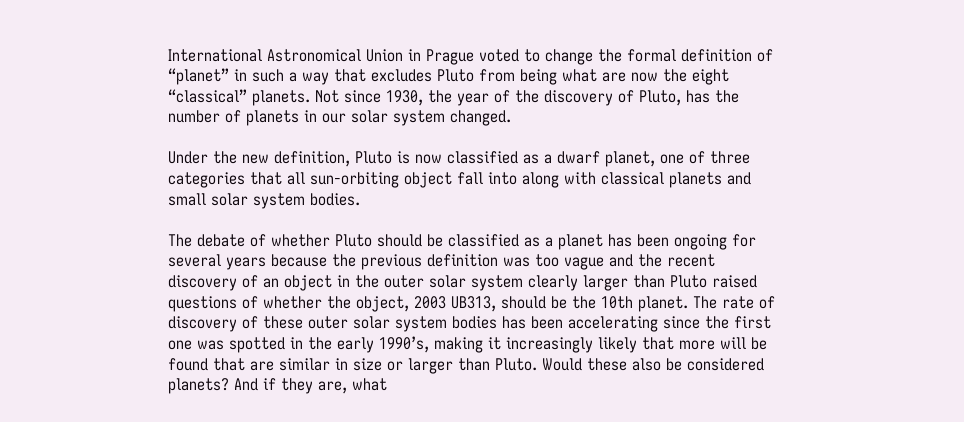International Astronomical Union in Prague voted to change the formal definition of “planet” in such a way that excludes Pluto from being what are now the eight “classical” planets. Not since 1930, the year of the discovery of Pluto, has the number of planets in our solar system changed.

Under the new definition, Pluto is now classified as a dwarf planet, one of three categories that all sun-orbiting object fall into along with classical planets and small solar system bodies.

The debate of whether Pluto should be classified as a planet has been ongoing for several years because the previous definition was too vague and the recent discovery of an object in the outer solar system clearly larger than Pluto raised questions of whether the object, 2003 UB313, should be the 10th planet. The rate of discovery of these outer solar system bodies has been accelerating since the first one was spotted in the early 1990’s, making it increasingly likely that more will be found that are similar in size or larger than Pluto. Would these also be considered planets? And if they are, what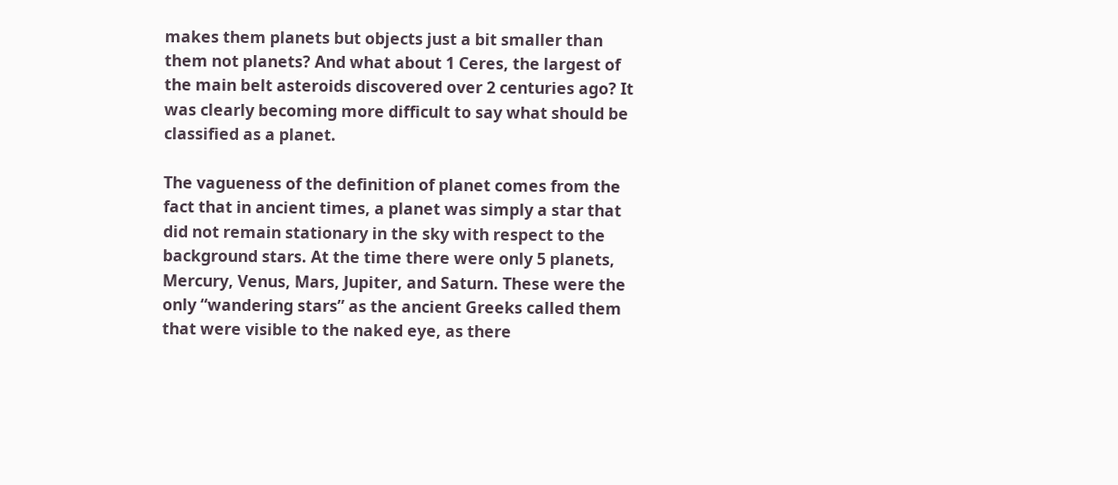makes them planets but objects just a bit smaller than them not planets? And what about 1 Ceres, the largest of the main belt asteroids discovered over 2 centuries ago? It was clearly becoming more difficult to say what should be classified as a planet.

The vagueness of the definition of planet comes from the fact that in ancient times, a planet was simply a star that did not remain stationary in the sky with respect to the background stars. At the time there were only 5 planets, Mercury, Venus, Mars, Jupiter, and Saturn. These were the only “wandering stars” as the ancient Greeks called them that were visible to the naked eye, as there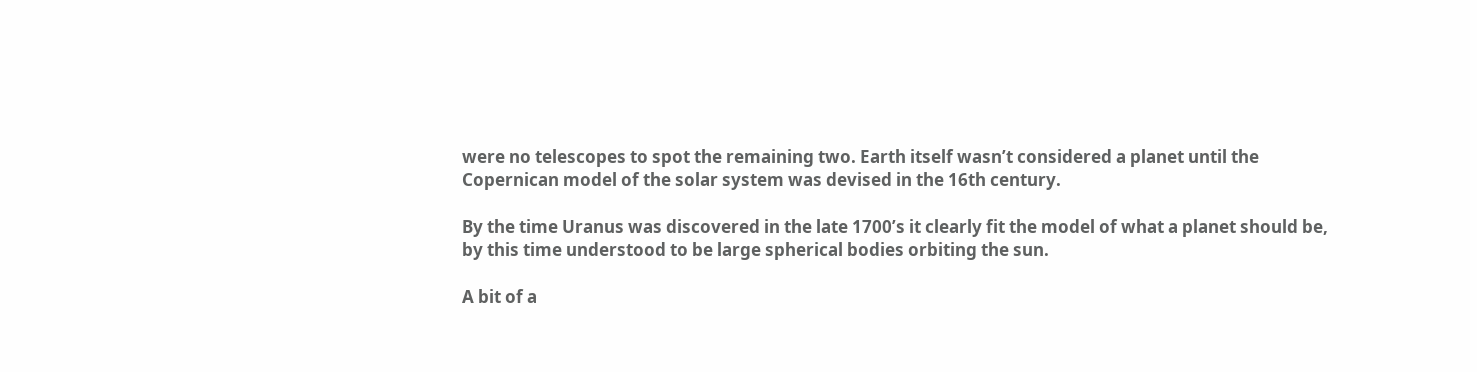were no telescopes to spot the remaining two. Earth itself wasn’t considered a planet until the Copernican model of the solar system was devised in the 16th century.

By the time Uranus was discovered in the late 1700’s it clearly fit the model of what a planet should be, by this time understood to be large spherical bodies orbiting the sun.

A bit of a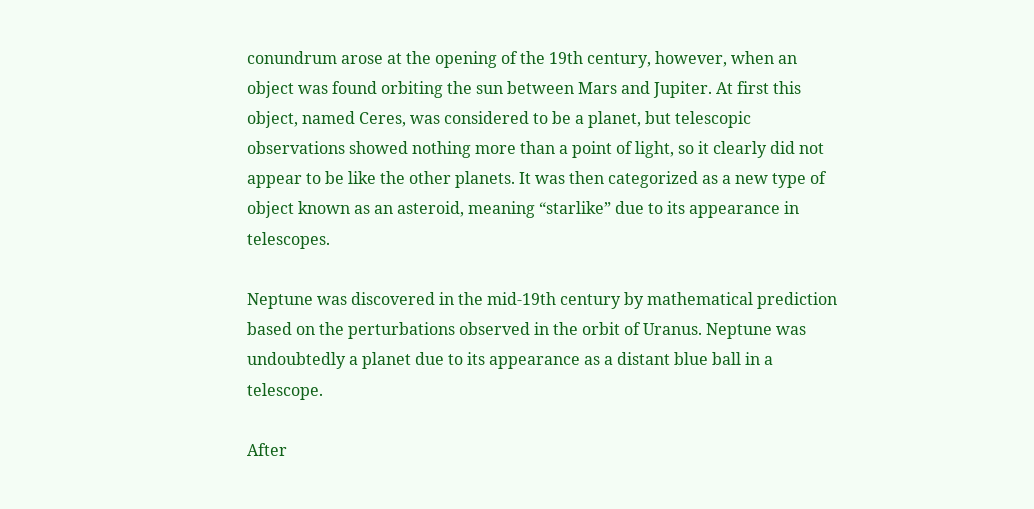conundrum arose at the opening of the 19th century, however, when an object was found orbiting the sun between Mars and Jupiter. At first this object, named Ceres, was considered to be a planet, but telescopic observations showed nothing more than a point of light, so it clearly did not appear to be like the other planets. It was then categorized as a new type of object known as an asteroid, meaning “starlike” due to its appearance in telescopes.

Neptune was discovered in the mid-19th century by mathematical prediction based on the perturbations observed in the orbit of Uranus. Neptune was undoubtedly a planet due to its appearance as a distant blue ball in a telescope.

After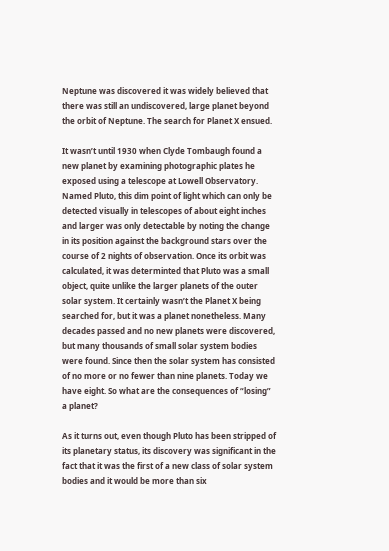Neptune was discovered it was widely believed that there was still an undiscovered, large planet beyond the orbit of Neptune. The search for Planet X ensued.

It wasn’t until 1930 when Clyde Tombaugh found a new planet by examining photographic plates he exposed using a telescope at Lowell Observatory. Named Pluto, this dim point of light which can only be detected visually in telescopes of about eight inches and larger was only detectable by noting the change in its position against the background stars over the course of 2 nights of observation. Once its orbit was calculated, it was determinted that Pluto was a small object, quite unlike the larger planets of the outer solar system. It certainly wasn’t the Planet X being searched for, but it was a planet nonetheless. Many decades passed and no new planets were discovered, but many thousands of small solar system bodies were found. Since then the solar system has consisted of no more or no fewer than nine planets. Today we have eight. So what are the consequences of “losing” a planet?

As it turns out, even though Pluto has been stripped of its planetary status, its discovery was significant in the fact that it was the first of a new class of solar system bodies and it would be more than six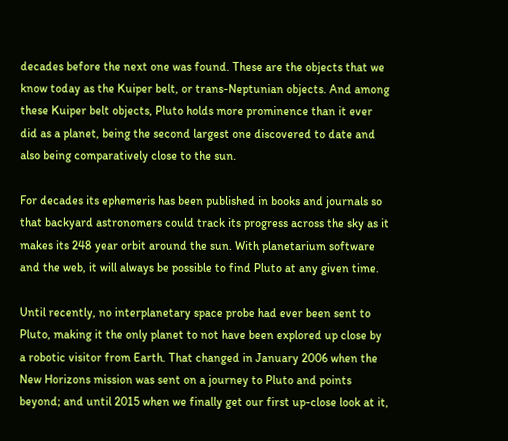decades before the next one was found. These are the objects that we know today as the Kuiper belt, or trans-Neptunian objects. And among these Kuiper belt objects, Pluto holds more prominence than it ever did as a planet, being the second largest one discovered to date and also being comparatively close to the sun.

For decades its ephemeris has been published in books and journals so that backyard astronomers could track its progress across the sky as it makes its 248 year orbit around the sun. With planetarium software and the web, it will always be possible to find Pluto at any given time.

Until recently, no interplanetary space probe had ever been sent to Pluto, making it the only planet to not have been explored up close by a robotic visitor from Earth. That changed in January 2006 when the New Horizons mission was sent on a journey to Pluto and points beyond; and until 2015 when we finally get our first up-close look at it,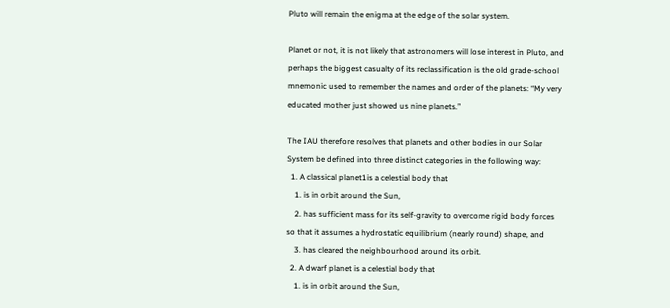Pluto will remain the enigma at the edge of the solar system.

Planet or not, it is not likely that astronomers will lose interest in Pluto, and perhaps the biggest casualty of its reclassification is the old grade-school mnemonic used to remember the names and order of the planets: “My very educated mother just showed us nine planets.”

The IAU therefore resolves that planets and other bodies in our Solar System be defined into three distinct categories in the following way:
  1. A classical planet1is a celestial body that
    1. is in orbit around the Sun,
    2. has sufficient mass for its self-gravity to overcome rigid body forces so that it assumes a hydrostatic equilibrium (nearly round) shape, and
    3. has cleared the neighbourhood around its orbit.
  2. A dwarf planet is a celestial body that
    1. is in orbit around the Sun,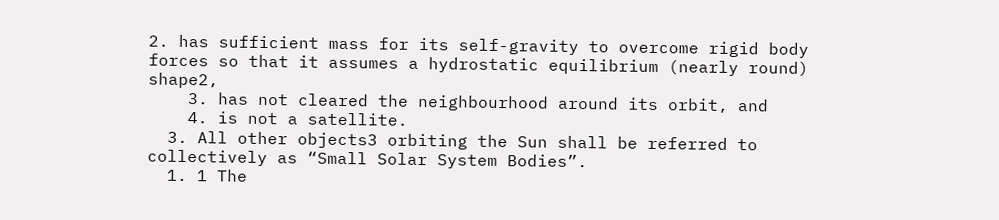2. has sufficient mass for its self-gravity to overcome rigid body forces so that it assumes a hydrostatic equilibrium (nearly round) shape2,
    3. has not cleared the neighbourhood around its orbit, and
    4. is not a satellite.
  3. All other objects3 orbiting the Sun shall be referred to collectively as “Small Solar System Bodies”.
  1. 1 The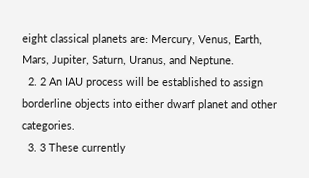eight classical planets are: Mercury, Venus, Earth, Mars, Jupiter, Saturn, Uranus, and Neptune.
  2. 2 An IAU process will be established to assign borderline objects into either dwarf planet and other categories.
  3. 3 These currently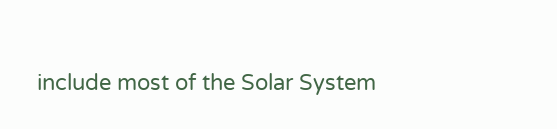include most of the Solar System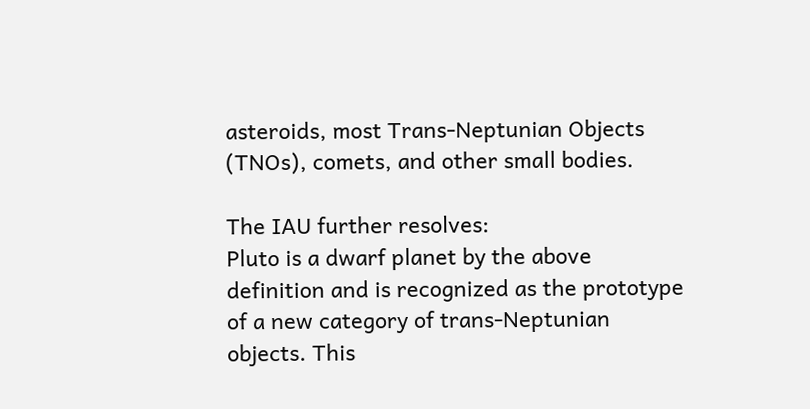asteroids, most Trans-Neptunian Objects (TNOs), comets, and other small bodies.

The IAU further resolves:
Pluto is a dwarf planet by the above definition and is recognized as the prototype of a new category of trans-Neptunian objects. This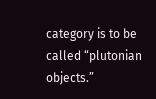category is to be called “plutonian objects.”